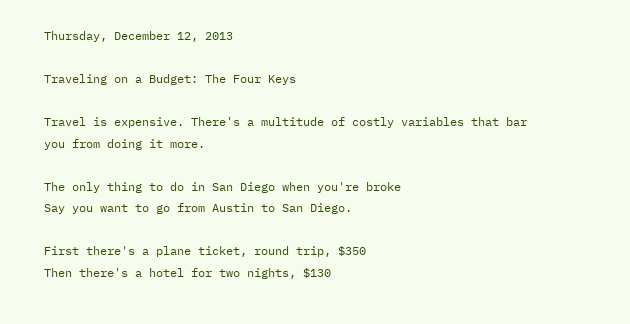Thursday, December 12, 2013

Traveling on a Budget: The Four Keys

Travel is expensive. There's a multitude of costly variables that bar you from doing it more.

The only thing to do in San Diego when you're broke
Say you want to go from Austin to San Diego.

First there's a plane ticket, round trip, $350
Then there's a hotel for two nights, $130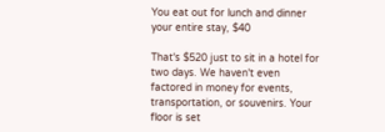You eat out for lunch and dinner your entire stay, $40

That's $520 just to sit in a hotel for two days. We haven't even factored in money for events, transportation, or souvenirs. Your floor is set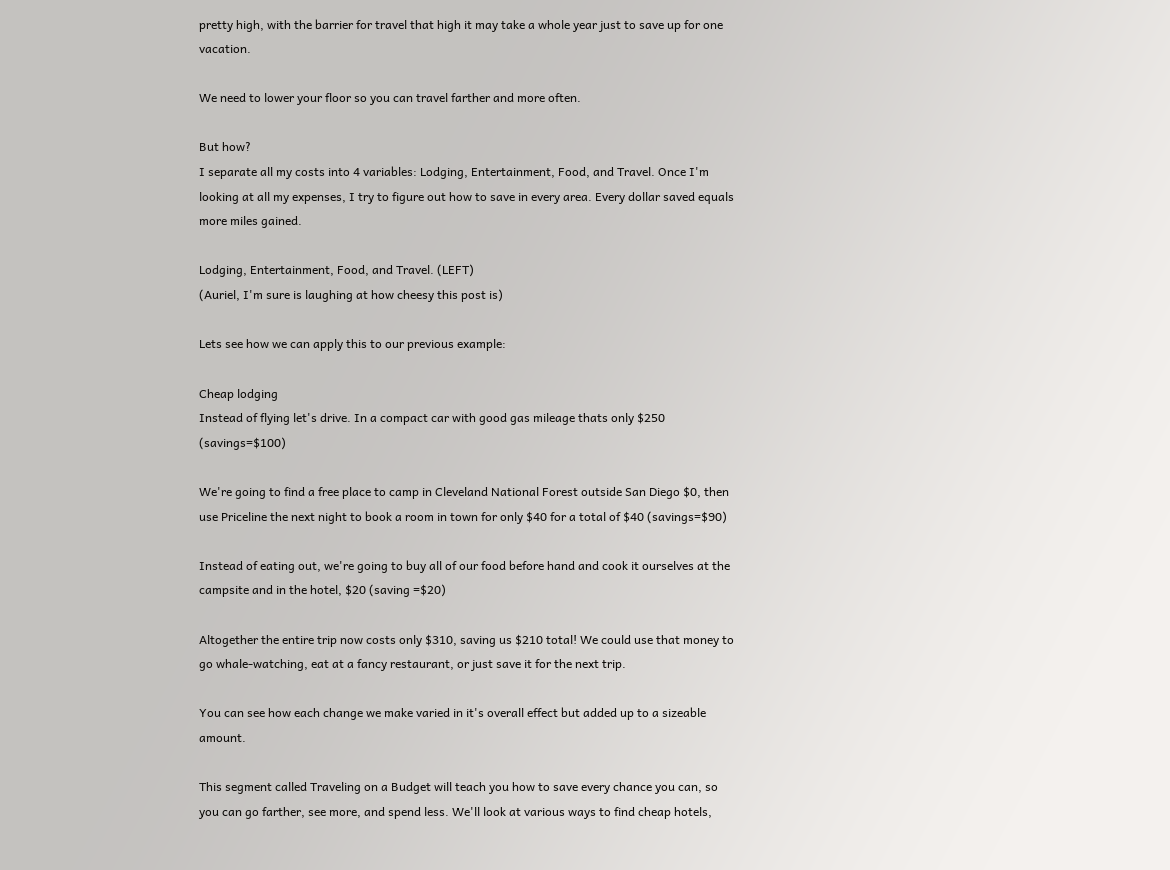pretty high, with the barrier for travel that high it may take a whole year just to save up for one vacation.

We need to lower your floor so you can travel farther and more often.

But how?
I separate all my costs into 4 variables: Lodging, Entertainment, Food, and Travel. Once I'm looking at all my expenses, I try to figure out how to save in every area. Every dollar saved equals more miles gained.

Lodging, Entertainment, Food, and Travel. (LEFT)
(Auriel, I'm sure is laughing at how cheesy this post is)

Lets see how we can apply this to our previous example:

Cheap lodging
Instead of flying let's drive. In a compact car with good gas mileage thats only $250 (savings=$100)

We're going to find a free place to camp in Cleveland National Forest outside San Diego $0, then use Priceline the next night to book a room in town for only $40 for a total of $40 (savings=$90)

Instead of eating out, we're going to buy all of our food before hand and cook it ourselves at the campsite and in the hotel, $20 (saving =$20)

Altogether the entire trip now costs only $310, saving us $210 total! We could use that money to go whale-watching, eat at a fancy restaurant, or just save it for the next trip.

You can see how each change we make varied in it's overall effect but added up to a sizeable amount.

This segment called Traveling on a Budget will teach you how to save every chance you can, so you can go farther, see more, and spend less. We'll look at various ways to find cheap hotels,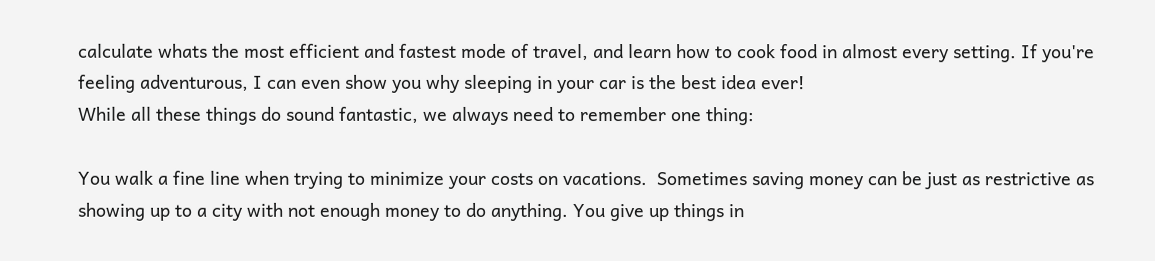calculate whats the most efficient and fastest mode of travel, and learn how to cook food in almost every setting. If you're feeling adventurous, I can even show you why sleeping in your car is the best idea ever!
While all these things do sound fantastic, we always need to remember one thing:

You walk a fine line when trying to minimize your costs on vacations.  Sometimes saving money can be just as restrictive as showing up to a city with not enough money to do anything. You give up things in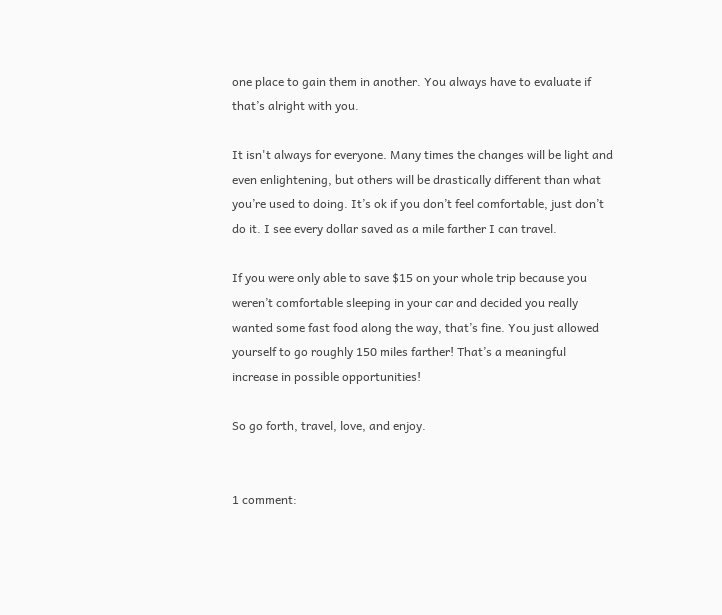one place to gain them in another. You always have to evaluate if that’s alright with you.

It isn't always for everyone. Many times the changes will be light and even enlightening, but others will be drastically different than what you’re used to doing. It’s ok if you don’t feel comfortable, just don’t do it. I see every dollar saved as a mile farther I can travel.

If you were only able to save $15 on your whole trip because you weren’t comfortable sleeping in your car and decided you really wanted some fast food along the way, that’s fine. You just allowed yourself to go roughly 150 miles farther! That’s a meaningful increase in possible opportunities!

So go forth, travel, love, and enjoy.


1 comment: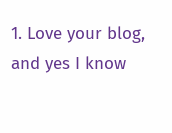1. Love your blog, and yes I know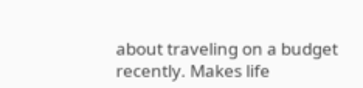about traveling on a budget recently. Makes life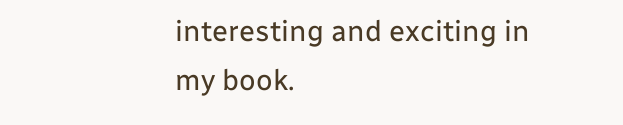interesting and exciting in my book.